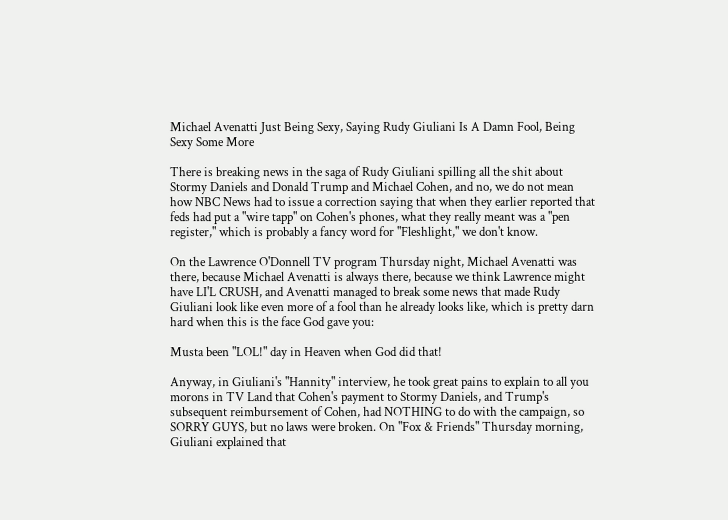Michael Avenatti Just Being Sexy, Saying Rudy Giuliani Is A Damn Fool, Being Sexy Some More

There is breaking news in the saga of Rudy Giuliani spilling all the shit about Stormy Daniels and Donald Trump and Michael Cohen, and no, we do not mean how NBC News had to issue a correction saying that when they earlier reported that feds had put a "wire tapp" on Cohen's phones, what they really meant was a "pen register," which is probably a fancy word for "Fleshlight," we don't know.

On the Lawrence O'Donnell TV program Thursday night, Michael Avenatti was there, because Michael Avenatti is always there, because we think Lawrence might have LI'L CRUSH, and Avenatti managed to break some news that made Rudy Giuliani look like even more of a fool than he already looks like, which is pretty darn hard when this is the face God gave you:

Musta been "LOL!" day in Heaven when God did that!

Anyway, in Giuliani's "Hannity" interview, he took great pains to explain to all you morons in TV Land that Cohen's payment to Stormy Daniels, and Trump's subsequent reimbursement of Cohen, had NOTHING to do with the campaign, so SORRY GUYS, but no laws were broken. On "Fox & Friends" Thursday morning, Giuliani explained that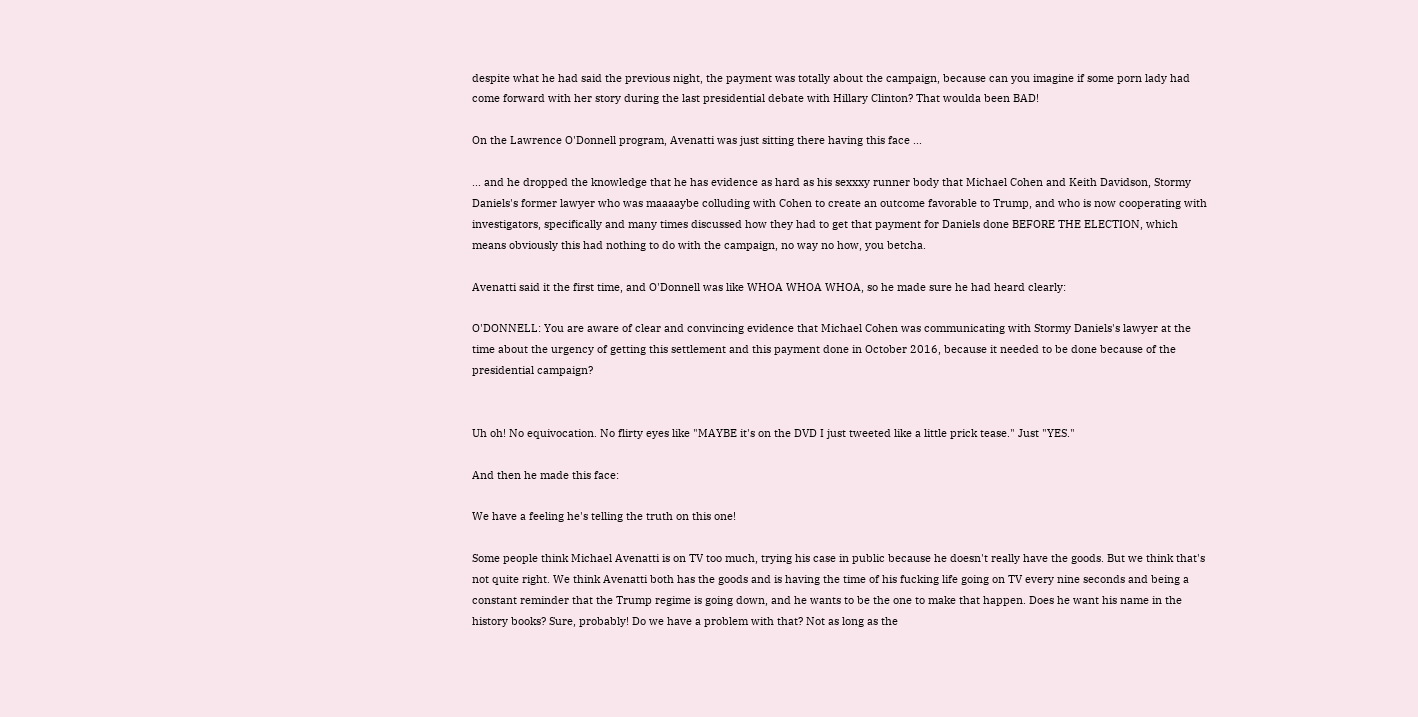despite what he had said the previous night, the payment was totally about the campaign, because can you imagine if some porn lady had come forward with her story during the last presidential debate with Hillary Clinton? That woulda been BAD!

On the Lawrence O'Donnell program, Avenatti was just sitting there having this face ...

... and he dropped the knowledge that he has evidence as hard as his sexxxy runner body that Michael Cohen and Keith Davidson, Stormy Daniels's former lawyer who was maaaaybe colluding with Cohen to create an outcome favorable to Trump, and who is now cooperating with investigators, specifically and many times discussed how they had to get that payment for Daniels done BEFORE THE ELECTION, which means obviously this had nothing to do with the campaign, no way no how, you betcha.

Avenatti said it the first time, and O'Donnell was like WHOA WHOA WHOA, so he made sure he had heard clearly:

O'DONNELL: You are aware of clear and convincing evidence that Michael Cohen was communicating with Stormy Daniels's lawyer at the time about the urgency of getting this settlement and this payment done in October 2016, because it needed to be done because of the presidential campaign?


Uh oh! No equivocation. No flirty eyes like "MAYBE it's on the DVD I just tweeted like a little prick tease." Just "YES."

And then he made this face:

We have a feeling he's telling the truth on this one!

Some people think Michael Avenatti is on TV too much, trying his case in public because he doesn't really have the goods. But we think that's not quite right. We think Avenatti both has the goods and is having the time of his fucking life going on TV every nine seconds and being a constant reminder that the Trump regime is going down, and he wants to be the one to make that happen. Does he want his name in the history books? Sure, probably! Do we have a problem with that? Not as long as the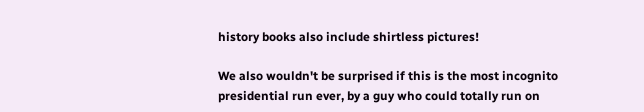history books also include shirtless pictures!

We also wouldn't be surprised if this is the most incognito presidential run ever, by a guy who could totally run on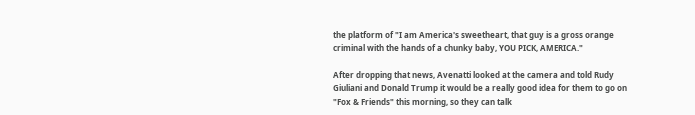the platform of "I am America's sweetheart, that guy is a gross orange criminal with the hands of a chunky baby, YOU PICK, AMERICA."

After dropping that news, Avenatti looked at the camera and told Rudy Giuliani and Donald Trump it would be a really good idea for them to go on "Fox & Friends" this morning, so they can talk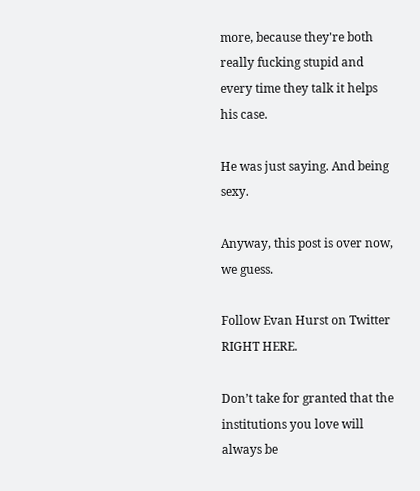more, because they're both really fucking stupid and every time they talk it helps his case.

He was just saying. And being sexy.

Anyway, this post is over now, we guess.

Follow Evan Hurst on Twitter RIGHT HERE.

Don’t take for granted that the institutions you love will always be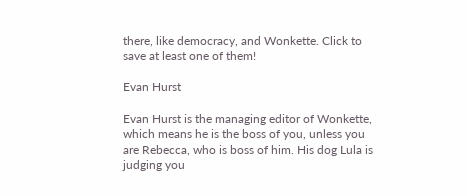there, like democracy, and Wonkette. Click to save at least one of them!

Evan Hurst

Evan Hurst is the managing editor of Wonkette, which means he is the boss of you, unless you are Rebecca, who is boss of him. His dog Lula is judging you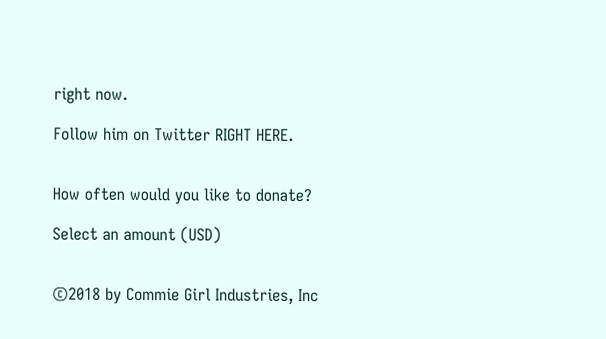right now.

Follow him on Twitter RIGHT HERE.


How often would you like to donate?

Select an amount (USD)


©2018 by Commie Girl Industries, Inc